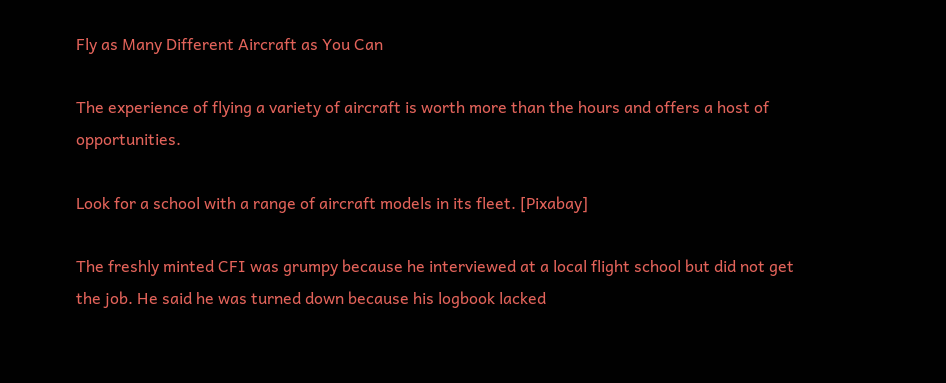Fly as Many Different Aircraft as You Can

The experience of flying a variety of aircraft is worth more than the hours and offers a host of opportunities.

Look for a school with a range of aircraft models in its fleet. [Pixabay]

The freshly minted CFI was grumpy because he interviewed at a local flight school but did not get the job. He said he was turned down because his logbook lacked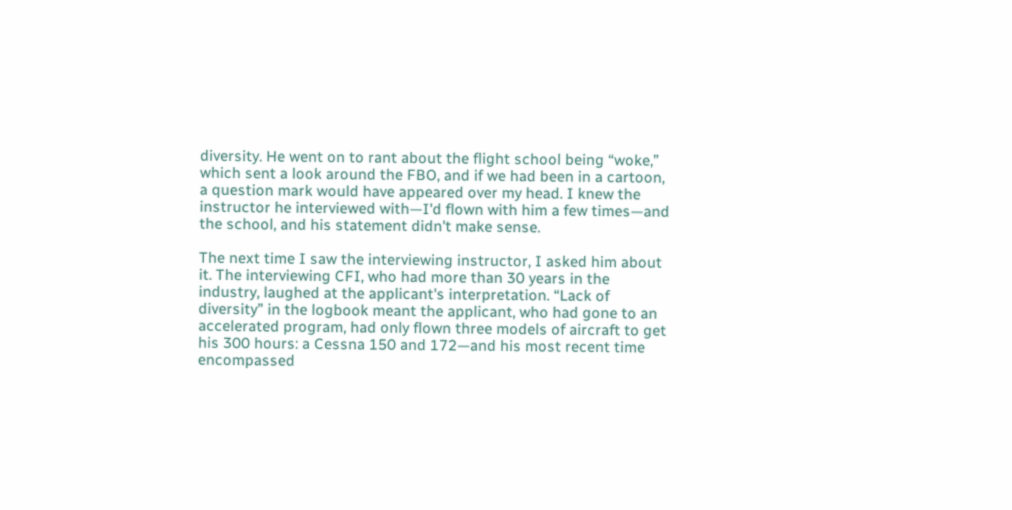diversity. He went on to rant about the flight school being “woke,” which sent a look around the FBO, and if we had been in a cartoon, a question mark would have appeared over my head. I knew the instructor he interviewed with—I'd flown with him a few times—and the school, and his statement didn't make sense.

The next time I saw the interviewing instructor, I asked him about it. The interviewing CFI, who had more than 30 years in the industry, laughed at the applicant's interpretation. “Lack of diversity” in the logbook meant the applicant, who had gone to an accelerated program, had only flown three models of aircraft to get his 300 hours: a Cessna 150 and 172—and his most recent time encompassed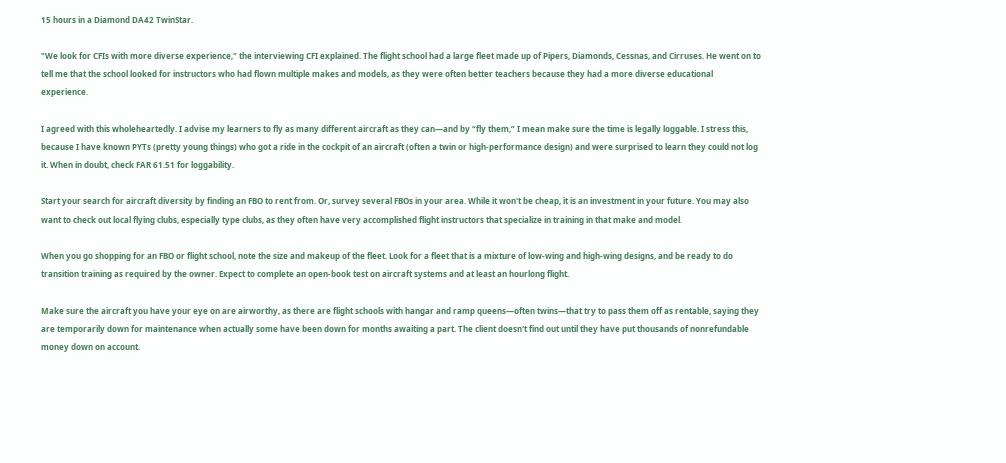15 hours in a Diamond DA42 TwinStar.

"We look for CFIs with more diverse experience," the interviewing CFI explained. The flight school had a large fleet made up of Pipers, Diamonds, Cessnas, and Cirruses. He went on to tell me that the school looked for instructors who had flown multiple makes and models, as they were often better teachers because they had a more diverse educational experience.

I agreed with this wholeheartedly. I advise my learners to fly as many different aircraft as they can—and by “fly them,” I mean make sure the time is legally loggable. I stress this, because I have known PYTs (pretty young things) who got a ride in the cockpit of an aircraft (often a twin or high-performance design) and were surprised to learn they could not log it. When in doubt, check FAR 61.51 for loggability.

Start your search for aircraft diversity by finding an FBO to rent from. Or, survey several FBOs in your area. While it won't be cheap, it is an investment in your future. You may also want to check out local flying clubs, especially type clubs, as they often have very accomplished flight instructors that specialize in training in that make and model.

When you go shopping for an FBO or flight school, note the size and makeup of the fleet. Look for a fleet that is a mixture of low-wing and high-wing designs, and be ready to do transition training as required by the owner. Expect to complete an open-book test on aircraft systems and at least an hourlong flight.

Make sure the aircraft you have your eye on are airworthy, as there are flight schools with hangar and ramp queens—often twins—that try to pass them off as rentable, saying they are temporarily down for maintenance when actually some have been down for months awaiting a part. The client doesn't find out until they have put thousands of nonrefundable money down on account.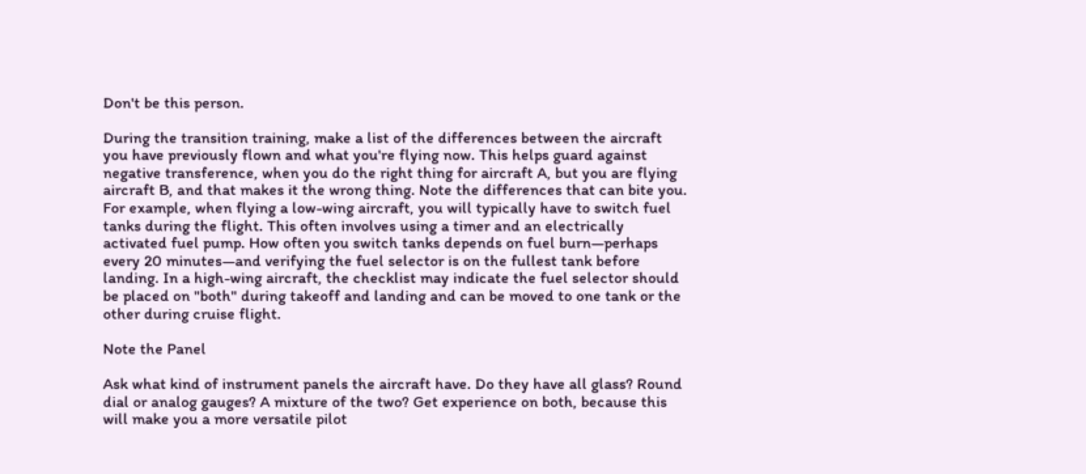Don't be this person.

During the transition training, make a list of the differences between the aircraft you have previously flown and what you're flying now. This helps guard against negative transference, when you do the right thing for aircraft A, but you are flying aircraft B, and that makes it the wrong thing. Note the differences that can bite you. For example, when flying a low-wing aircraft, you will typically have to switch fuel tanks during the flight. This often involves using a timer and an electrically activated fuel pump. How often you switch tanks depends on fuel burn—perhaps every 20 minutes—and verifying the fuel selector is on the fullest tank before landing. In a high-wing aircraft, the checklist may indicate the fuel selector should be placed on "both" during takeoff and landing and can be moved to one tank or the other during cruise flight.

Note the Panel

Ask what kind of instrument panels the aircraft have. Do they have all glass? Round dial or analog gauges? A mixture of the two? Get experience on both, because this will make you a more versatile pilot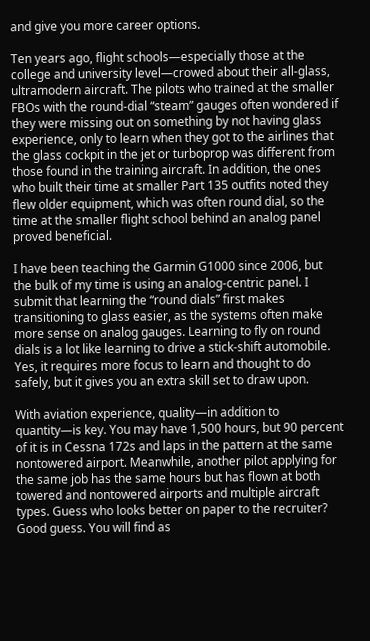and give you more career options.

Ten years ago, flight schools—especially those at the college and university level—crowed about their all-glass, ultramodern aircraft. The pilots who trained at the smaller FBOs with the round-dial “steam” gauges often wondered if they were missing out on something by not having glass experience, only to learn when they got to the airlines that the glass cockpit in the jet or turboprop was different from those found in the training aircraft. In addition, the ones who built their time at smaller Part 135 outfits noted they flew older equipment, which was often round dial, so the time at the smaller flight school behind an analog panel proved beneficial.

I have been teaching the Garmin G1000 since 2006, but the bulk of my time is using an analog-centric panel. I submit that learning the “round dials” first makes transitioning to glass easier, as the systems often make more sense on analog gauges. Learning to fly on round dials is a lot like learning to drive a stick-shift automobile. Yes, it requires more focus to learn and thought to do safely, but it gives you an extra skill set to draw upon.

With aviation experience, quality—in addition to quantity—is key. You may have 1,500 hours, but 90 percent of it is in Cessna 172s and laps in the pattern at the same nontowered airport. Meanwhile, another pilot applying for the same job has the same hours but has flown at both towered and nontowered airports and multiple aircraft types. Guess who looks better on paper to the recruiter? Good guess. You will find as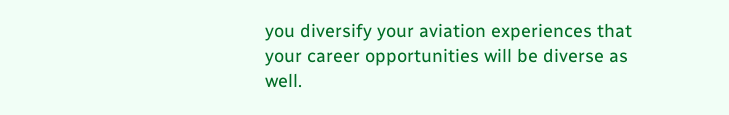you diversify your aviation experiences that your career opportunities will be diverse as well.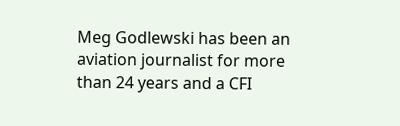Meg Godlewski has been an aviation journalist for more than 24 years and a CFI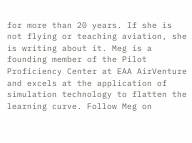for more than 20 years. If she is not flying or teaching aviation, she is writing about it. Meg is a founding member of the Pilot Proficiency Center at EAA AirVenture and excels at the application of simulation technology to flatten the learning curve. Follow Meg on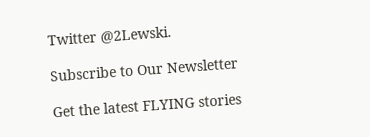Twitter @2Lewski.

Subscribe to Our Newsletter

Get the latest FLYING stories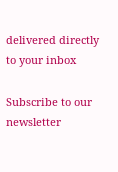delivered directly to your inbox

Subscribe to our newsletter